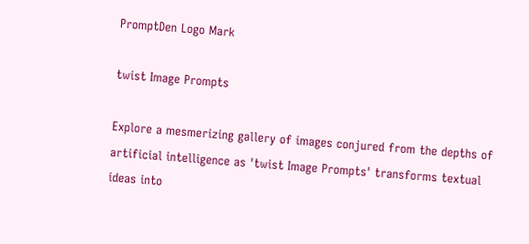PromptDen Logo Mark

twist Image Prompts

Explore a mesmerizing gallery of images conjured from the depths of artificial intelligence as 'twist Image Prompts' transforms textual ideas into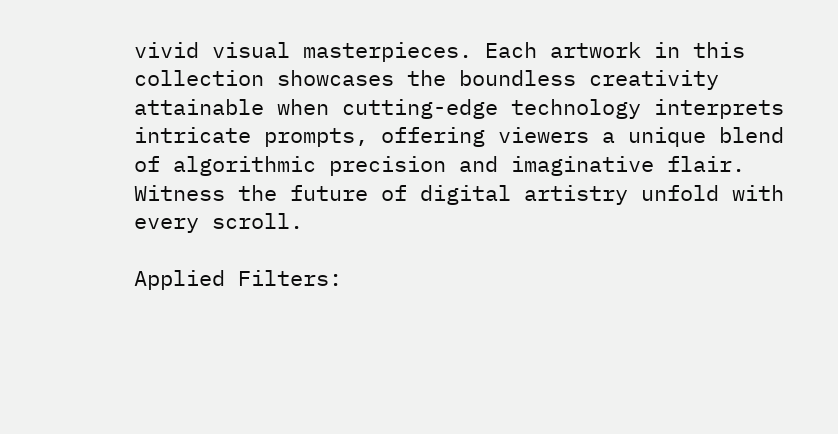vivid visual masterpieces. Each artwork in this collection showcases the boundless creativity attainable when cutting-edge technology interprets intricate prompts, offering viewers a unique blend of algorithmic precision and imaginative flair. Witness the future of digital artistry unfold with every scroll.

Applied Filters: